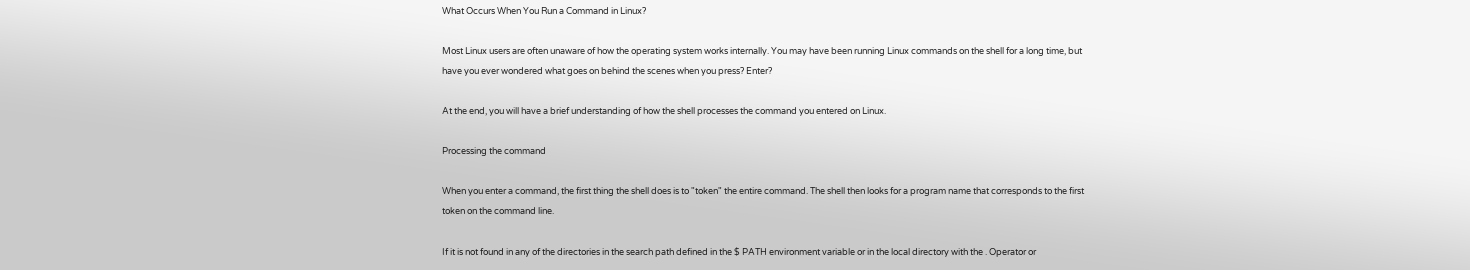What Occurs When You Run a Command in Linux?

Most Linux users are often unaware of how the operating system works internally. You may have been running Linux commands on the shell for a long time, but have you ever wondered what goes on behind the scenes when you press? Enter?

At the end, you will have a brief understanding of how the shell processes the command you entered on Linux.

Processing the command

When you enter a command, the first thing the shell does is to "token" the entire command. The shell then looks for a program name that corresponds to the first token on the command line.

If it is not found in any of the directories in the search path defined in the $ PATH environment variable or in the local directory with the . Operator or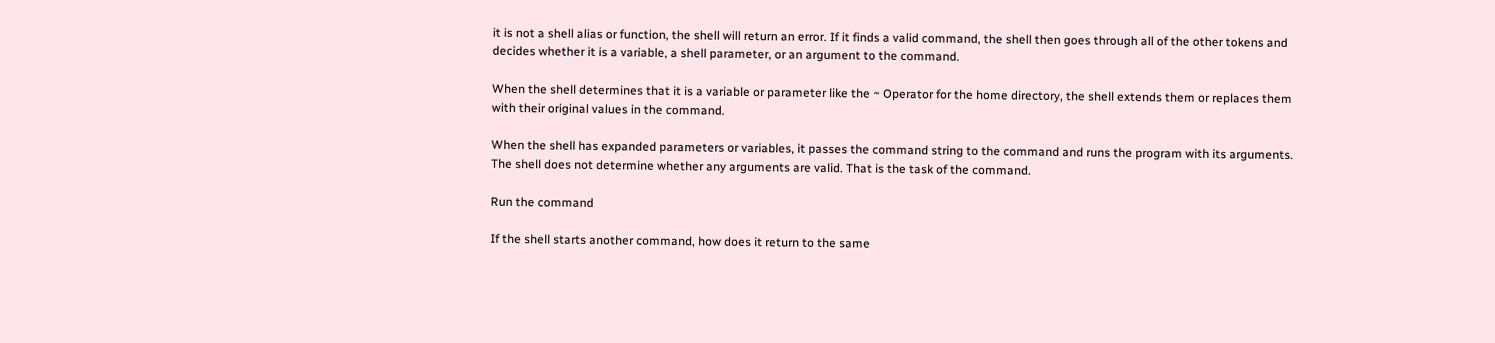it is not a shell alias or function, the shell will return an error. If it finds a valid command, the shell then goes through all of the other tokens and decides whether it is a variable, a shell parameter, or an argument to the command.

When the shell determines that it is a variable or parameter like the ~ Operator for the home directory, the shell extends them or replaces them with their original values in the command.

When the shell has expanded parameters or variables, it passes the command string to the command and runs the program with its arguments. The shell does not determine whether any arguments are valid. That is the task of the command.

Run the command

If the shell starts another command, how does it return to the same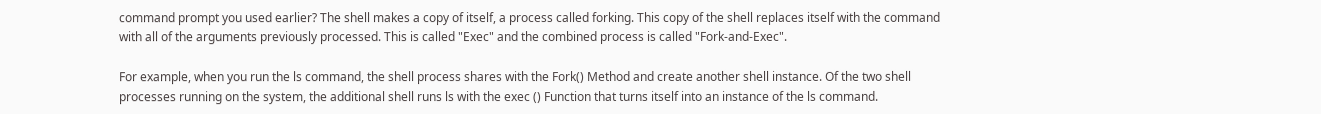command prompt you used earlier? The shell makes a copy of itself, a process called forking. This copy of the shell replaces itself with the command with all of the arguments previously processed. This is called "Exec" and the combined process is called "Fork-and-Exec".

For example, when you run the ls command, the shell process shares with the Fork() Method and create another shell instance. Of the two shell processes running on the system, the additional shell runs ls with the exec () Function that turns itself into an instance of the ls command.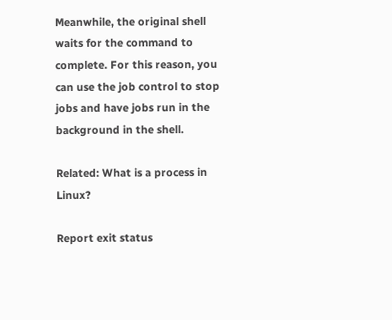Meanwhile, the original shell waits for the command to complete. For this reason, you can use the job control to stop jobs and have jobs run in the background in the shell.

Related: What is a process in Linux?

Report exit status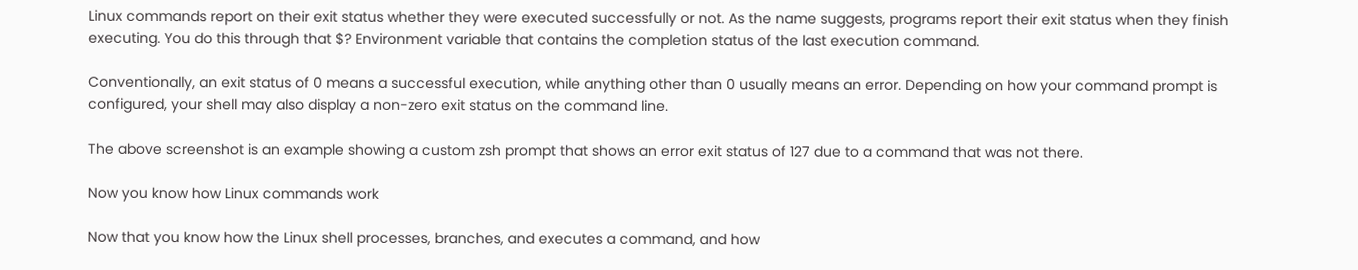Linux commands report on their exit status whether they were executed successfully or not. As the name suggests, programs report their exit status when they finish executing. You do this through that $? Environment variable that contains the completion status of the last execution command.

Conventionally, an exit status of 0 means a successful execution, while anything other than 0 usually means an error. Depending on how your command prompt is configured, your shell may also display a non-zero exit status on the command line.

The above screenshot is an example showing a custom zsh prompt that shows an error exit status of 127 due to a command that was not there.

Now you know how Linux commands work

Now that you know how the Linux shell processes, branches, and executes a command, and how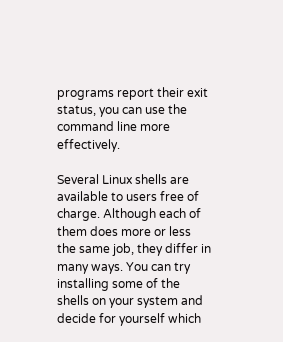programs report their exit status, you can use the command line more effectively.

Several Linux shells are available to users free of charge. Although each of them does more or less the same job, they differ in many ways. You can try installing some of the shells on your system and decide for yourself which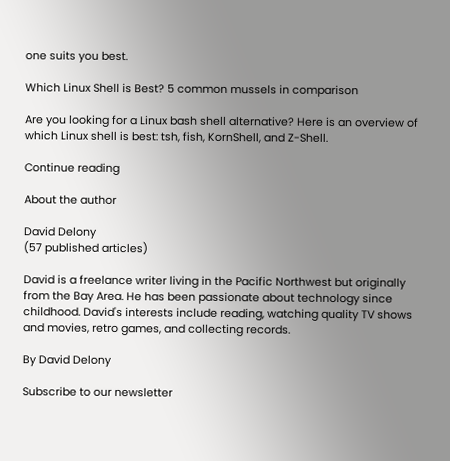one suits you best.

Which Linux Shell is Best? 5 common mussels in comparison

Are you looking for a Linux bash shell alternative? Here is an overview of which Linux shell is best: tsh, fish, KornShell, and Z-Shell.

Continue reading

About the author

David Delony
(57 published articles)

David is a freelance writer living in the Pacific Northwest but originally from the Bay Area. He has been passionate about technology since childhood. David's interests include reading, watching quality TV shows and movies, retro games, and collecting records.

By David Delony

Subscribe to our newsletter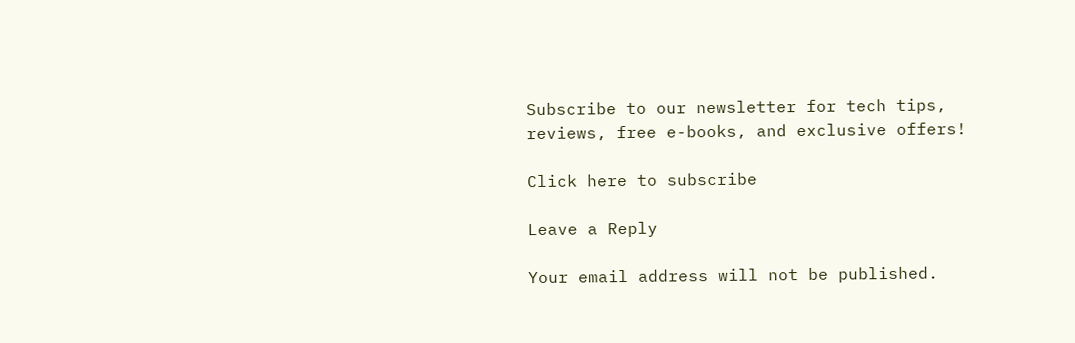Subscribe to our newsletter for tech tips, reviews, free e-books, and exclusive offers!

Click here to subscribe

Leave a Reply

Your email address will not be published.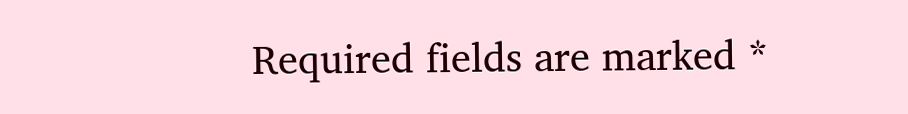Required fields are marked *